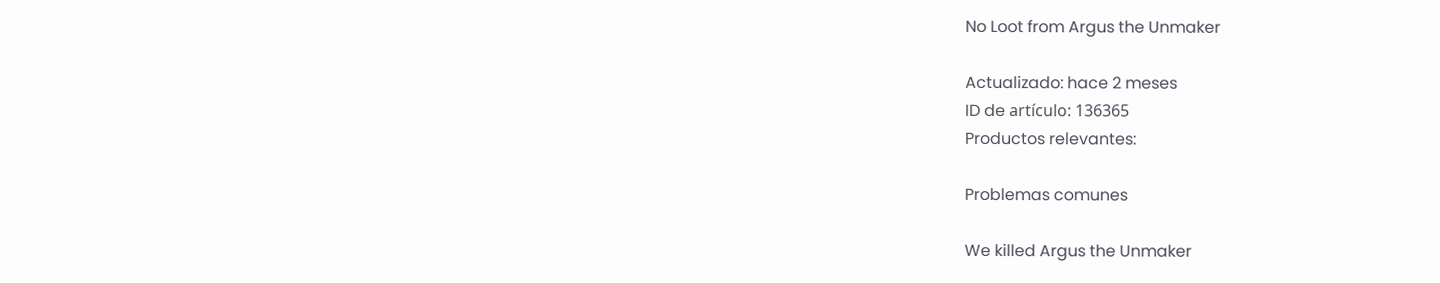No Loot from Argus the Unmaker

Actualizado: hace 2 meses
ID de artículo: 136365
Productos relevantes:

Problemas comunes

We killed Argus the Unmaker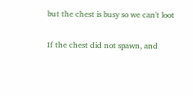but the chest is busy so we can't loot

If the chest did not spawn, and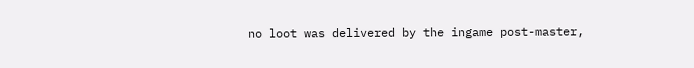no loot was delivered by the ingame post-master,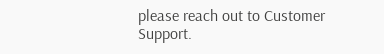please reach out to Customer Support.